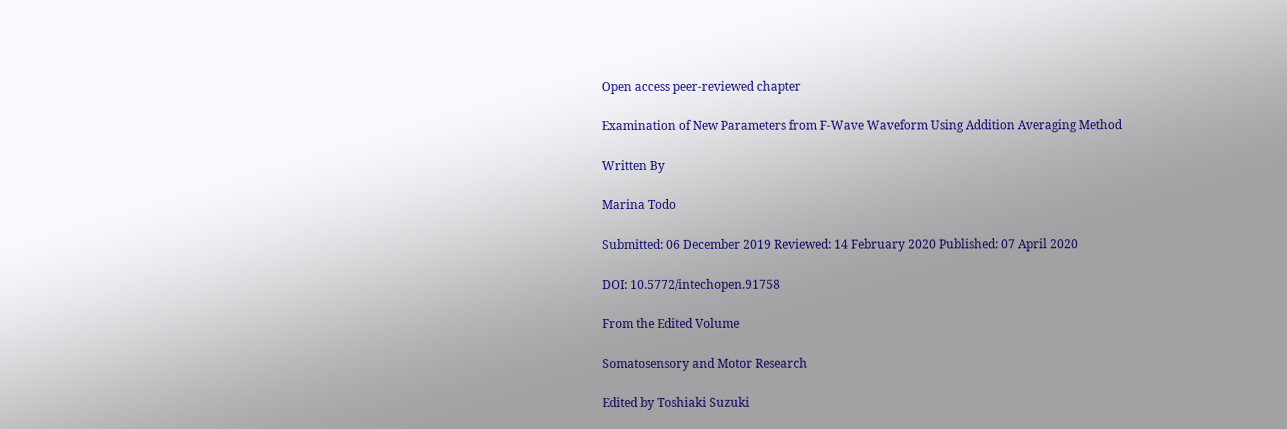Open access peer-reviewed chapter

Examination of New Parameters from F-Wave Waveform Using Addition Averaging Method

Written By

Marina Todo

Submitted: 06 December 2019 Reviewed: 14 February 2020 Published: 07 April 2020

DOI: 10.5772/intechopen.91758

From the Edited Volume

Somatosensory and Motor Research

Edited by Toshiaki Suzuki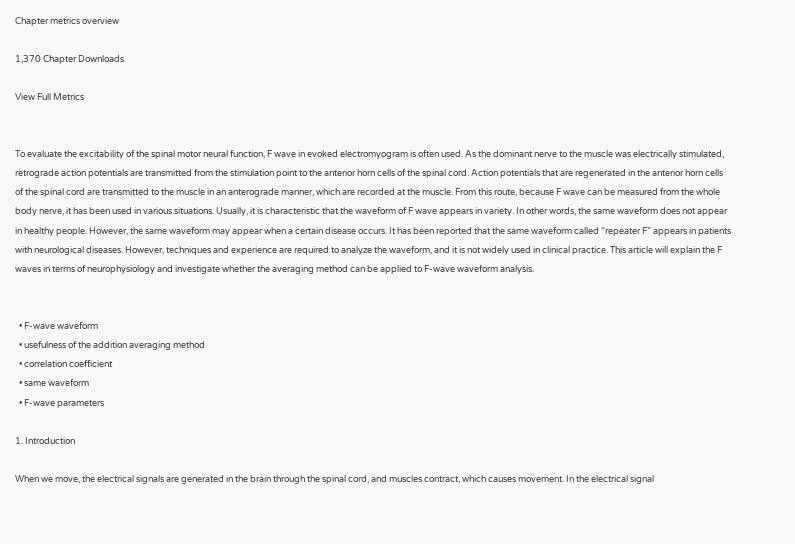Chapter metrics overview

1,370 Chapter Downloads

View Full Metrics


To evaluate the excitability of the spinal motor neural function, F wave in evoked electromyogram is often used. As the dominant nerve to the muscle was electrically stimulated, retrograde action potentials are transmitted from the stimulation point to the anterior horn cells of the spinal cord. Action potentials that are regenerated in the anterior horn cells of the spinal cord are transmitted to the muscle in an anterograde manner, which are recorded at the muscle. From this route, because F wave can be measured from the whole body nerve, it has been used in various situations. Usually, it is characteristic that the waveform of F wave appears in variety. In other words, the same waveform does not appear in healthy people. However, the same waveform may appear when a certain disease occurs. It has been reported that the same waveform called “repeater F” appears in patients with neurological diseases. However, techniques and experience are required to analyze the waveform, and it is not widely used in clinical practice. This article will explain the F waves in terms of neurophysiology and investigate whether the averaging method can be applied to F-wave waveform analysis.


  • F-wave waveform
  • usefulness of the addition averaging method
  • correlation coefficient
  • same waveform
  • F-wave parameters

1. Introduction

When we move, the electrical signals are generated in the brain through the spinal cord, and muscles contract, which causes movement. In the electrical signal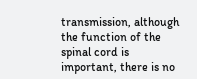transmission, although the function of the spinal cord is important, there is no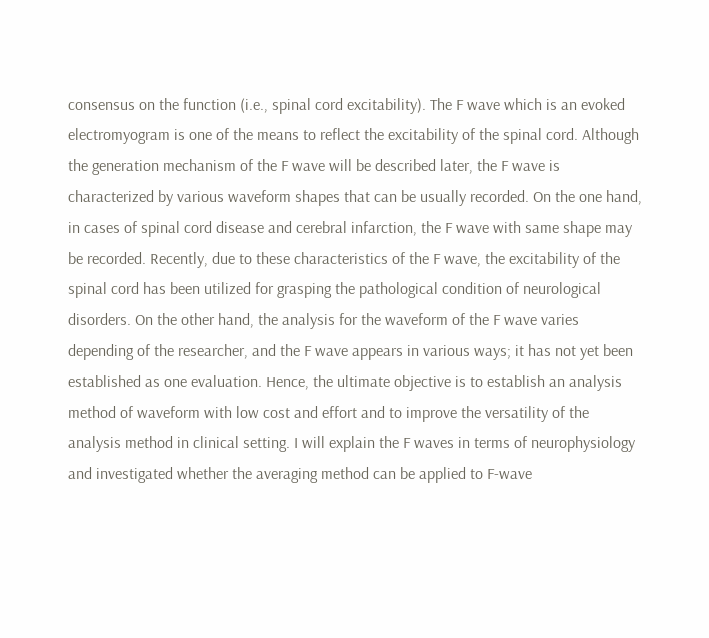consensus on the function (i.e., spinal cord excitability). The F wave which is an evoked electromyogram is one of the means to reflect the excitability of the spinal cord. Although the generation mechanism of the F wave will be described later, the F wave is characterized by various waveform shapes that can be usually recorded. On the one hand, in cases of spinal cord disease and cerebral infarction, the F wave with same shape may be recorded. Recently, due to these characteristics of the F wave, the excitability of the spinal cord has been utilized for grasping the pathological condition of neurological disorders. On the other hand, the analysis for the waveform of the F wave varies depending of the researcher, and the F wave appears in various ways; it has not yet been established as one evaluation. Hence, the ultimate objective is to establish an analysis method of waveform with low cost and effort and to improve the versatility of the analysis method in clinical setting. I will explain the F waves in terms of neurophysiology and investigated whether the averaging method can be applied to F-wave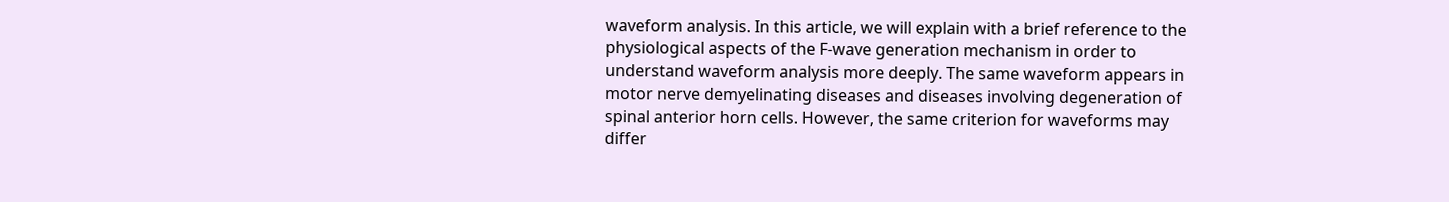waveform analysis. In this article, we will explain with a brief reference to the physiological aspects of the F-wave generation mechanism in order to understand waveform analysis more deeply. The same waveform appears in motor nerve demyelinating diseases and diseases involving degeneration of spinal anterior horn cells. However, the same criterion for waveforms may differ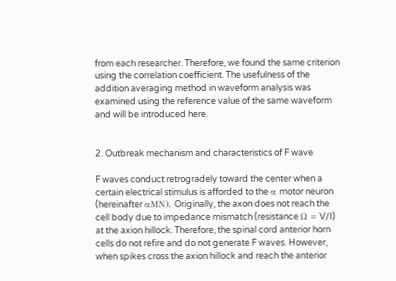from each researcher. Therefore, we found the same criterion using the correlation coefficient. The usefulness of the addition averaging method in waveform analysis was examined using the reference value of the same waveform and will be introduced here.


2. Outbreak mechanism and characteristics of F wave

F waves conduct retrogradely toward the center when a certain electrical stimulus is afforded to the α motor neuron (hereinafter αMN). Originally, the axon does not reach the cell body due to impedance mismatch (resistance Ω = V/I) at the axion hillock. Therefore, the spinal cord anterior horn cells do not refire and do not generate F waves. However, when spikes cross the axion hillock and reach the anterior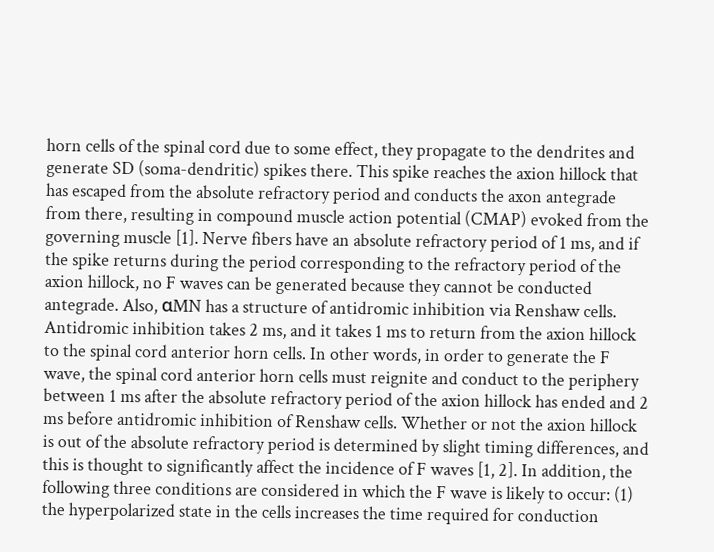horn cells of the spinal cord due to some effect, they propagate to the dendrites and generate SD (soma-dendritic) spikes there. This spike reaches the axion hillock that has escaped from the absolute refractory period and conducts the axon antegrade from there, resulting in compound muscle action potential (CMAP) evoked from the governing muscle [1]. Nerve fibers have an absolute refractory period of 1 ms, and if the spike returns during the period corresponding to the refractory period of the axion hillock, no F waves can be generated because they cannot be conducted antegrade. Also, αMN has a structure of antidromic inhibition via Renshaw cells. Antidromic inhibition takes 2 ms, and it takes 1 ms to return from the axion hillock to the spinal cord anterior horn cells. In other words, in order to generate the F wave, the spinal cord anterior horn cells must reignite and conduct to the periphery between 1 ms after the absolute refractory period of the axion hillock has ended and 2 ms before antidromic inhibition of Renshaw cells. Whether or not the axion hillock is out of the absolute refractory period is determined by slight timing differences, and this is thought to significantly affect the incidence of F waves [1, 2]. In addition, the following three conditions are considered in which the F wave is likely to occur: (1) the hyperpolarized state in the cells increases the time required for conduction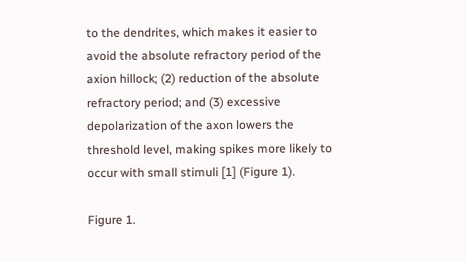to the dendrites, which makes it easier to avoid the absolute refractory period of the axion hillock; (2) reduction of the absolute refractory period; and (3) excessive depolarization of the axon lowers the threshold level, making spikes more likely to occur with small stimuli [1] (Figure 1).

Figure 1.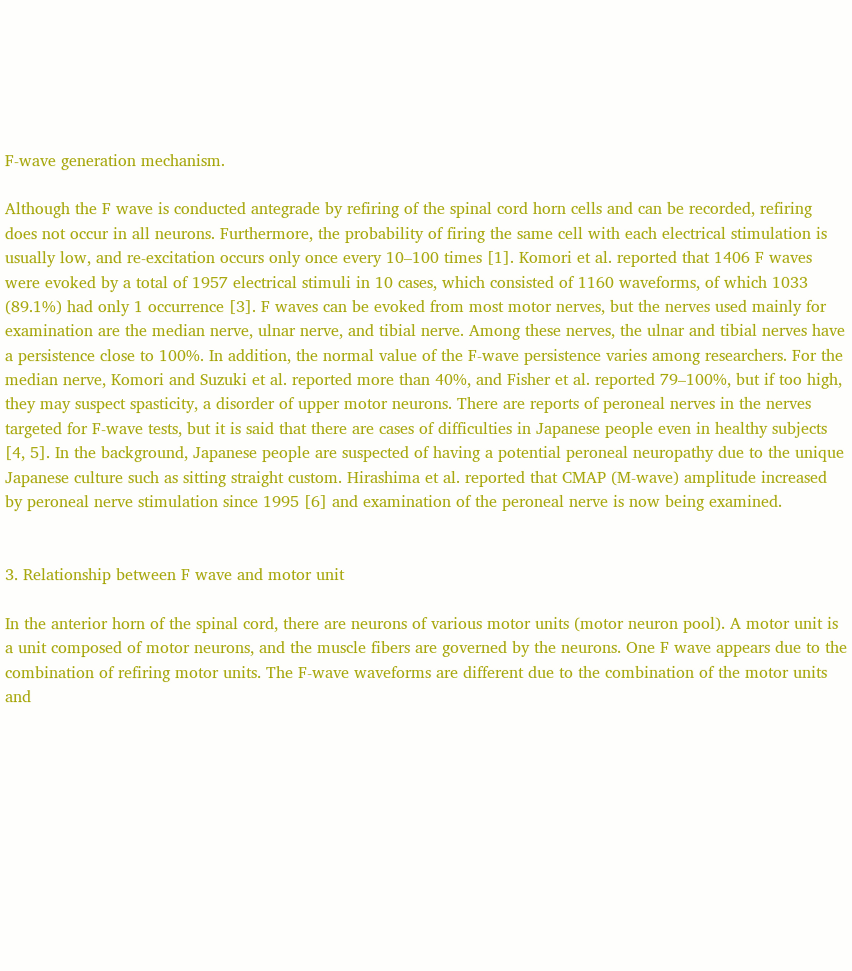F-wave generation mechanism.

Although the F wave is conducted antegrade by refiring of the spinal cord horn cells and can be recorded, refiring does not occur in all neurons. Furthermore, the probability of firing the same cell with each electrical stimulation is usually low, and re-excitation occurs only once every 10–100 times [1]. Komori et al. reported that 1406 F waves were evoked by a total of 1957 electrical stimuli in 10 cases, which consisted of 1160 waveforms, of which 1033 (89.1%) had only 1 occurrence [3]. F waves can be evoked from most motor nerves, but the nerves used mainly for examination are the median nerve, ulnar nerve, and tibial nerve. Among these nerves, the ulnar and tibial nerves have a persistence close to 100%. In addition, the normal value of the F-wave persistence varies among researchers. For the median nerve, Komori and Suzuki et al. reported more than 40%, and Fisher et al. reported 79–100%, but if too high, they may suspect spasticity, a disorder of upper motor neurons. There are reports of peroneal nerves in the nerves targeted for F-wave tests, but it is said that there are cases of difficulties in Japanese people even in healthy subjects [4, 5]. In the background, Japanese people are suspected of having a potential peroneal neuropathy due to the unique Japanese culture such as sitting straight custom. Hirashima et al. reported that CMAP (M-wave) amplitude increased by peroneal nerve stimulation since 1995 [6] and examination of the peroneal nerve is now being examined.


3. Relationship between F wave and motor unit

In the anterior horn of the spinal cord, there are neurons of various motor units (motor neuron pool). A motor unit is a unit composed of motor neurons, and the muscle fibers are governed by the neurons. One F wave appears due to the combination of refiring motor units. The F-wave waveforms are different due to the combination of the motor units and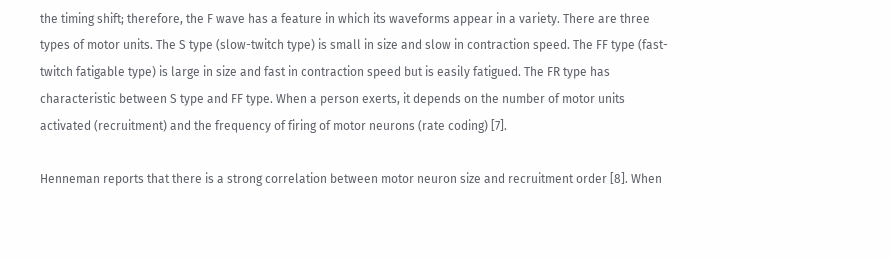the timing shift; therefore, the F wave has a feature in which its waveforms appear in a variety. There are three types of motor units. The S type (slow-twitch type) is small in size and slow in contraction speed. The FF type (fast-twitch fatigable type) is large in size and fast in contraction speed but is easily fatigued. The FR type has characteristic between S type and FF type. When a person exerts, it depends on the number of motor units activated (recruitment) and the frequency of firing of motor neurons (rate coding) [7].

Henneman reports that there is a strong correlation between motor neuron size and recruitment order [8]. When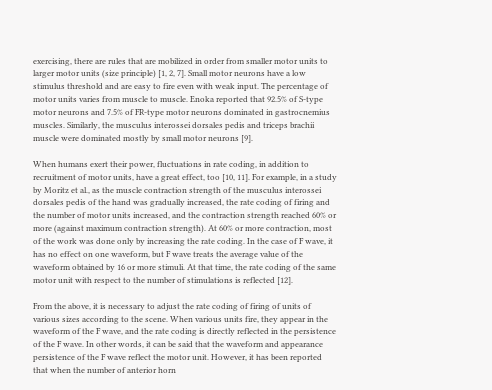exercising, there are rules that are mobilized in order from smaller motor units to larger motor units (size principle) [1, 2, 7]. Small motor neurons have a low stimulus threshold and are easy to fire even with weak input. The percentage of motor units varies from muscle to muscle. Enoka reported that 92.5% of S-type motor neurons and 7.5% of FR-type motor neurons dominated in gastrocnemius muscles. Similarly, the musculus interossei dorsales pedis and triceps brachii muscle were dominated mostly by small motor neurons [9].

When humans exert their power, fluctuations in rate coding, in addition to recruitment of motor units, have a great effect, too [10, 11]. For example, in a study by Moritz et al., as the muscle contraction strength of the musculus interossei dorsales pedis of the hand was gradually increased, the rate coding of firing and the number of motor units increased, and the contraction strength reached 60% or more (against maximum contraction strength). At 60% or more contraction, most of the work was done only by increasing the rate coding. In the case of F wave, it has no effect on one waveform, but F wave treats the average value of the waveform obtained by 16 or more stimuli. At that time, the rate coding of the same motor unit with respect to the number of stimulations is reflected [12].

From the above, it is necessary to adjust the rate coding of firing of units of various sizes according to the scene. When various units fire, they appear in the waveform of the F wave, and the rate coding is directly reflected in the persistence of the F wave. In other words, it can be said that the waveform and appearance persistence of the F wave reflect the motor unit. However, it has been reported that when the number of anterior horn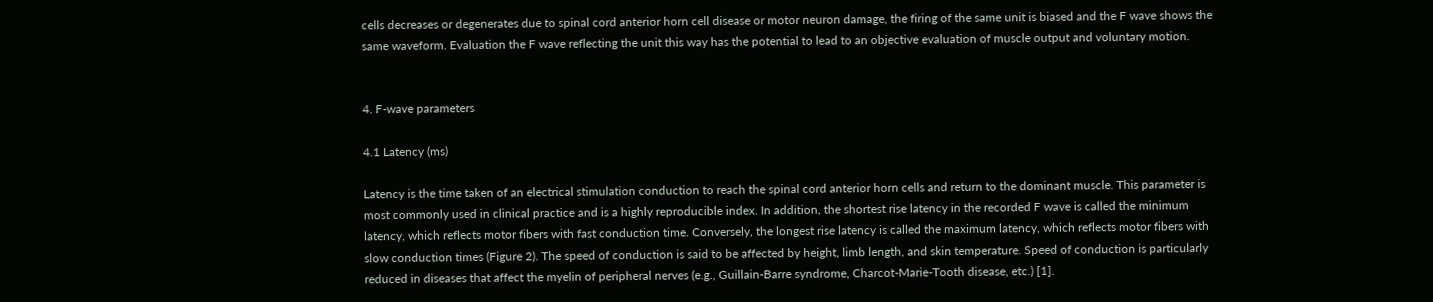cells decreases or degenerates due to spinal cord anterior horn cell disease or motor neuron damage, the firing of the same unit is biased and the F wave shows the same waveform. Evaluation the F wave reflecting the unit this way has the potential to lead to an objective evaluation of muscle output and voluntary motion.


4. F-wave parameters

4.1 Latency (ms)

Latency is the time taken of an electrical stimulation conduction to reach the spinal cord anterior horn cells and return to the dominant muscle. This parameter is most commonly used in clinical practice and is a highly reproducible index. In addition, the shortest rise latency in the recorded F wave is called the minimum latency, which reflects motor fibers with fast conduction time. Conversely, the longest rise latency is called the maximum latency, which reflects motor fibers with slow conduction times (Figure 2). The speed of conduction is said to be affected by height, limb length, and skin temperature. Speed of conduction is particularly reduced in diseases that affect the myelin of peripheral nerves (e.g., Guillain-Barre syndrome, Charcot-Marie-Tooth disease, etc.) [1].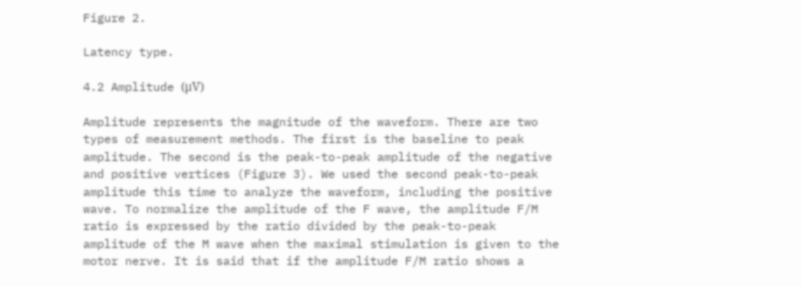Figure 2.

Latency type.

4.2 Amplitude (μV)

Amplitude represents the magnitude of the waveform. There are two types of measurement methods. The first is the baseline to peak amplitude. The second is the peak-to-peak amplitude of the negative and positive vertices (Figure 3). We used the second peak-to-peak amplitude this time to analyze the waveform, including the positive wave. To normalize the amplitude of the F wave, the amplitude F/M ratio is expressed by the ratio divided by the peak-to-peak amplitude of the M wave when the maximal stimulation is given to the motor nerve. It is said that if the amplitude F/M ratio shows a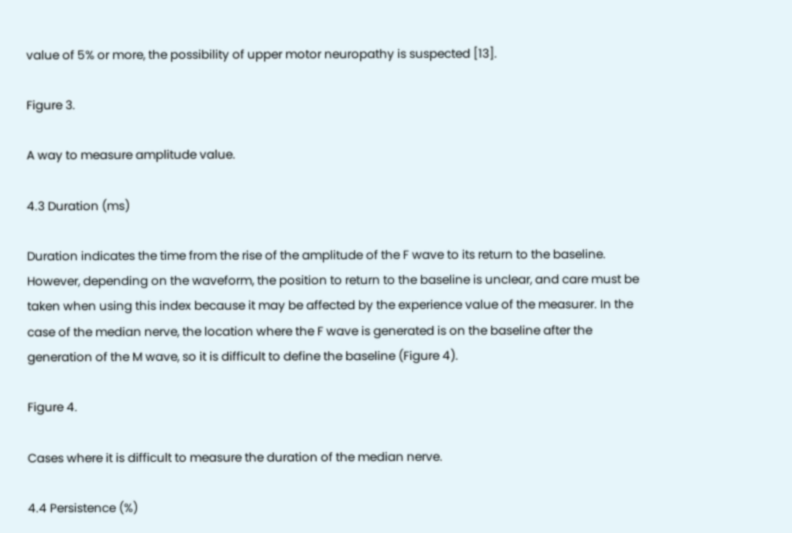value of 5% or more, the possibility of upper motor neuropathy is suspected [13].

Figure 3.

A way to measure amplitude value.

4.3 Duration (ms)

Duration indicates the time from the rise of the amplitude of the F wave to its return to the baseline. However, depending on the waveform, the position to return to the baseline is unclear, and care must be taken when using this index because it may be affected by the experience value of the measurer. In the case of the median nerve, the location where the F wave is generated is on the baseline after the generation of the M wave, so it is difficult to define the baseline (Figure 4).

Figure 4.

Cases where it is difficult to measure the duration of the median nerve.

4.4 Persistence (%)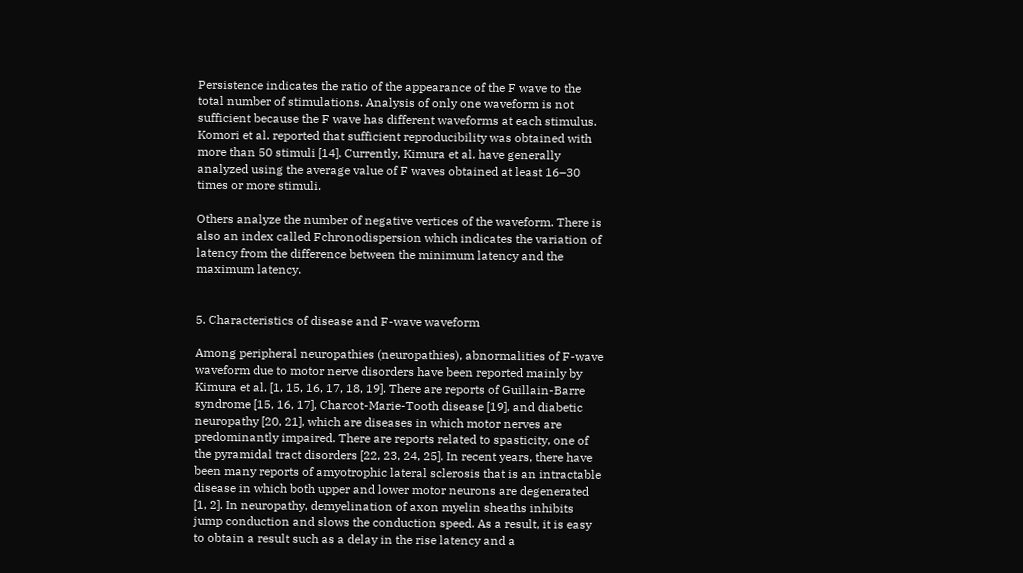Persistence indicates the ratio of the appearance of the F wave to the total number of stimulations. Analysis of only one waveform is not sufficient because the F wave has different waveforms at each stimulus. Komori et al. reported that sufficient reproducibility was obtained with more than 50 stimuli [14]. Currently, Kimura et al. have generally analyzed using the average value of F waves obtained at least 16–30 times or more stimuli.

Others analyze the number of negative vertices of the waveform. There is also an index called Fchronodispersion which indicates the variation of latency from the difference between the minimum latency and the maximum latency.


5. Characteristics of disease and F-wave waveform

Among peripheral neuropathies (neuropathies), abnormalities of F-wave waveform due to motor nerve disorders have been reported mainly by Kimura et al. [1, 15, 16, 17, 18, 19]. There are reports of Guillain-Barre syndrome [15, 16, 17], Charcot-Marie-Tooth disease [19], and diabetic neuropathy [20, 21], which are diseases in which motor nerves are predominantly impaired. There are reports related to spasticity, one of the pyramidal tract disorders [22, 23, 24, 25]. In recent years, there have been many reports of amyotrophic lateral sclerosis that is an intractable disease in which both upper and lower motor neurons are degenerated [1, 2]. In neuropathy, demyelination of axon myelin sheaths inhibits jump conduction and slows the conduction speed. As a result, it is easy to obtain a result such as a delay in the rise latency and a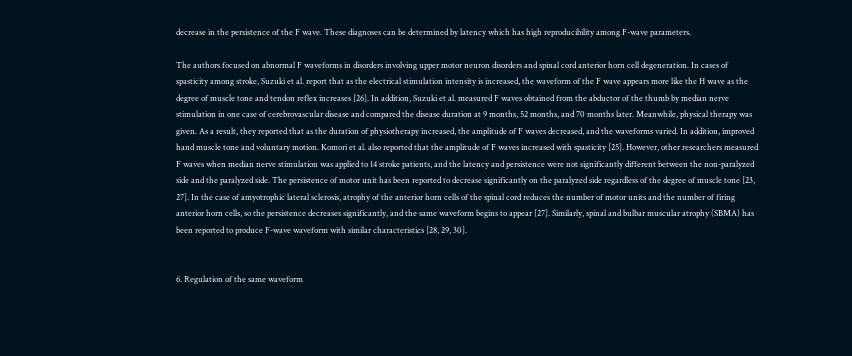decrease in the persistence of the F wave. These diagnoses can be determined by latency which has high reproducibility among F-wave parameters.

The authors focused on abnormal F waveforms in disorders involving upper motor neuron disorders and spinal cord anterior horn cell degeneration. In cases of spasticity among stroke, Suzuki et al. report that as the electrical stimulation intensity is increased, the waveform of the F wave appears more like the H wave as the degree of muscle tone and tendon reflex increases [26]. In addition, Suzuki et al. measured F waves obtained from the abductor of the thumb by median nerve stimulation in one case of cerebrovascular disease and compared the disease duration at 9 months, 52 months, and 70 months later. Meanwhile, physical therapy was given. As a result, they reported that as the duration of physiotherapy increased, the amplitude of F waves decreased, and the waveforms varied. In addition, improved hand muscle tone and voluntary motion. Komori et al. also reported that the amplitude of F waves increased with spasticity [25]. However, other researchers measured F waves when median nerve stimulation was applied to 14 stroke patients, and the latency and persistence were not significantly different between the non-paralyzed side and the paralyzed side. The persistence of motor unit has been reported to decrease significantly on the paralyzed side regardless of the degree of muscle tone [23, 27]. In the case of amyotrophic lateral sclerosis, atrophy of the anterior horn cells of the spinal cord reduces the number of motor units and the number of firing anterior horn cells, so the persistence decreases significantly, and the same waveform begins to appear [27]. Similarly, spinal and bulbar muscular atrophy (SBMA) has been reported to produce F-wave waveform with similar characteristics [28, 29, 30].


6. Regulation of the same waveform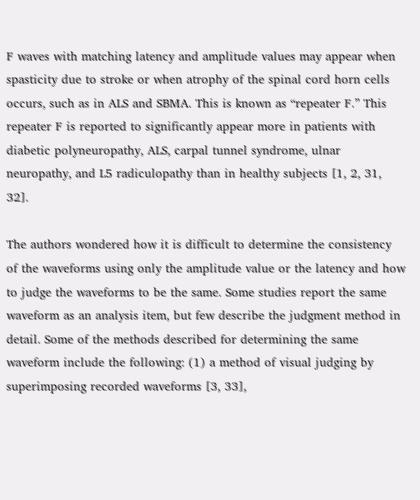F waves with matching latency and amplitude values may appear when spasticity due to stroke or when atrophy of the spinal cord horn cells occurs, such as in ALS and SBMA. This is known as “repeater F.” This repeater F is reported to significantly appear more in patients with diabetic polyneuropathy, ALS, carpal tunnel syndrome, ulnar neuropathy, and L5 radiculopathy than in healthy subjects [1, 2, 31, 32].

The authors wondered how it is difficult to determine the consistency of the waveforms using only the amplitude value or the latency and how to judge the waveforms to be the same. Some studies report the same waveform as an analysis item, but few describe the judgment method in detail. Some of the methods described for determining the same waveform include the following: (1) a method of visual judging by superimposing recorded waveforms [3, 33],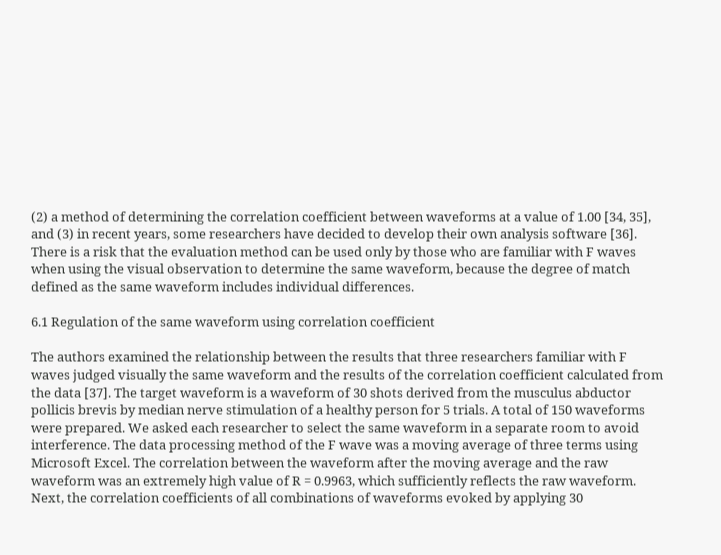(2) a method of determining the correlation coefficient between waveforms at a value of 1.00 [34, 35], and (3) in recent years, some researchers have decided to develop their own analysis software [36]. There is a risk that the evaluation method can be used only by those who are familiar with F waves when using the visual observation to determine the same waveform, because the degree of match defined as the same waveform includes individual differences.

6.1 Regulation of the same waveform using correlation coefficient

The authors examined the relationship between the results that three researchers familiar with F waves judged visually the same waveform and the results of the correlation coefficient calculated from the data [37]. The target waveform is a waveform of 30 shots derived from the musculus abductor pollicis brevis by median nerve stimulation of a healthy person for 5 trials. A total of 150 waveforms were prepared. We asked each researcher to select the same waveform in a separate room to avoid interference. The data processing method of the F wave was a moving average of three terms using Microsoft Excel. The correlation between the waveform after the moving average and the raw waveform was an extremely high value of R = 0.9963, which sufficiently reflects the raw waveform. Next, the correlation coefficients of all combinations of waveforms evoked by applying 30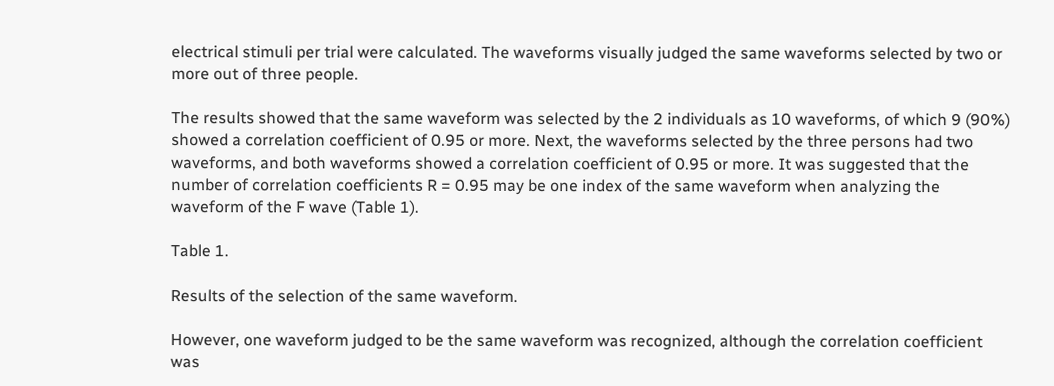electrical stimuli per trial were calculated. The waveforms visually judged the same waveforms selected by two or more out of three people.

The results showed that the same waveform was selected by the 2 individuals as 10 waveforms, of which 9 (90%) showed a correlation coefficient of 0.95 or more. Next, the waveforms selected by the three persons had two waveforms, and both waveforms showed a correlation coefficient of 0.95 or more. It was suggested that the number of correlation coefficients R = 0.95 may be one index of the same waveform when analyzing the waveform of the F wave (Table 1).

Table 1.

Results of the selection of the same waveform.

However, one waveform judged to be the same waveform was recognized, although the correlation coefficient was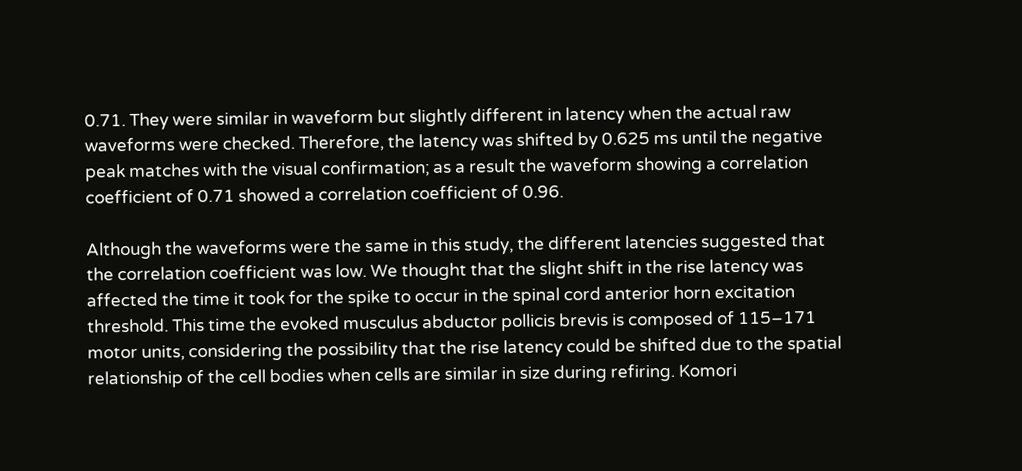0.71. They were similar in waveform but slightly different in latency when the actual raw waveforms were checked. Therefore, the latency was shifted by 0.625 ms until the negative peak matches with the visual confirmation; as a result the waveform showing a correlation coefficient of 0.71 showed a correlation coefficient of 0.96.

Although the waveforms were the same in this study, the different latencies suggested that the correlation coefficient was low. We thought that the slight shift in the rise latency was affected the time it took for the spike to occur in the spinal cord anterior horn excitation threshold. This time the evoked musculus abductor pollicis brevis is composed of 115–171 motor units, considering the possibility that the rise latency could be shifted due to the spatial relationship of the cell bodies when cells are similar in size during refiring. Komori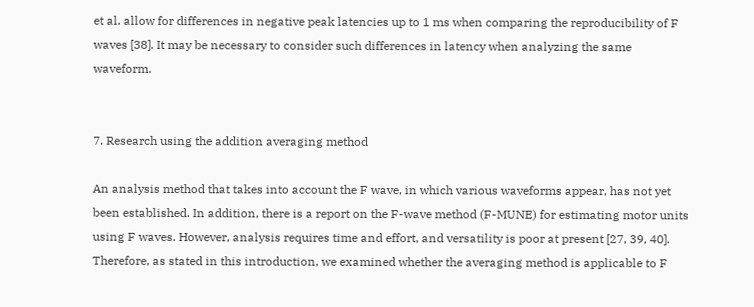et al. allow for differences in negative peak latencies up to 1 ms when comparing the reproducibility of F waves [38]. It may be necessary to consider such differences in latency when analyzing the same waveform.


7. Research using the addition averaging method

An analysis method that takes into account the F wave, in which various waveforms appear, has not yet been established. In addition, there is a report on the F-wave method (F-MUNE) for estimating motor units using F waves. However, analysis requires time and effort, and versatility is poor at present [27, 39, 40]. Therefore, as stated in this introduction, we examined whether the averaging method is applicable to F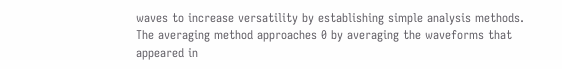waves to increase versatility by establishing simple analysis methods. The averaging method approaches 0 by averaging the waveforms that appeared in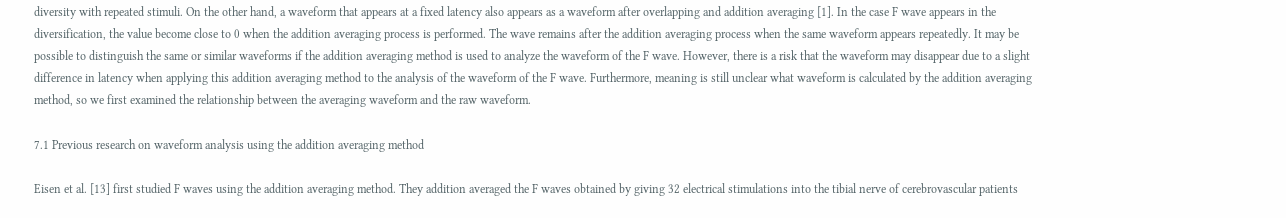diversity with repeated stimuli. On the other hand, a waveform that appears at a fixed latency also appears as a waveform after overlapping and addition averaging [1]. In the case F wave appears in the diversification, the value become close to 0 when the addition averaging process is performed. The wave remains after the addition averaging process when the same waveform appears repeatedly. It may be possible to distinguish the same or similar waveforms if the addition averaging method is used to analyze the waveform of the F wave. However, there is a risk that the waveform may disappear due to a slight difference in latency when applying this addition averaging method to the analysis of the waveform of the F wave. Furthermore, meaning is still unclear what waveform is calculated by the addition averaging method, so we first examined the relationship between the averaging waveform and the raw waveform.

7.1 Previous research on waveform analysis using the addition averaging method

Eisen et al. [13] first studied F waves using the addition averaging method. They addition averaged the F waves obtained by giving 32 electrical stimulations into the tibial nerve of cerebrovascular patients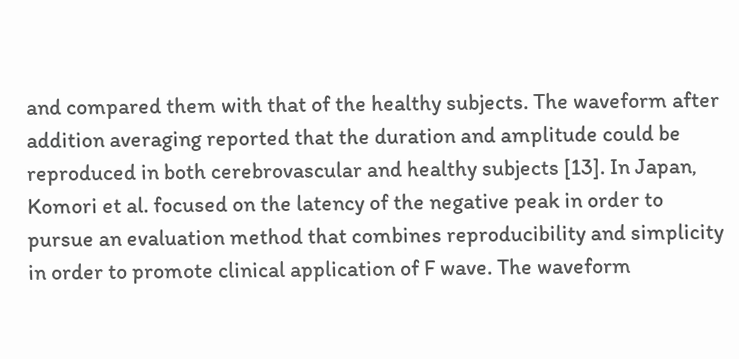and compared them with that of the healthy subjects. The waveform after addition averaging reported that the duration and amplitude could be reproduced in both cerebrovascular and healthy subjects [13]. In Japan, Komori et al. focused on the latency of the negative peak in order to pursue an evaluation method that combines reproducibility and simplicity in order to promote clinical application of F wave. The waveform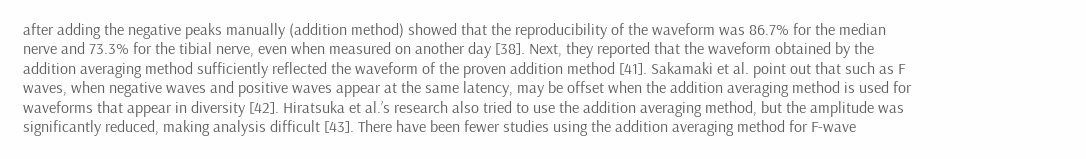after adding the negative peaks manually (addition method) showed that the reproducibility of the waveform was 86.7% for the median nerve and 73.3% for the tibial nerve, even when measured on another day [38]. Next, they reported that the waveform obtained by the addition averaging method sufficiently reflected the waveform of the proven addition method [41]. Sakamaki et al. point out that such as F waves, when negative waves and positive waves appear at the same latency, may be offset when the addition averaging method is used for waveforms that appear in diversity [42]. Hiratsuka et al.’s research also tried to use the addition averaging method, but the amplitude was significantly reduced, making analysis difficult [43]. There have been fewer studies using the addition averaging method for F-wave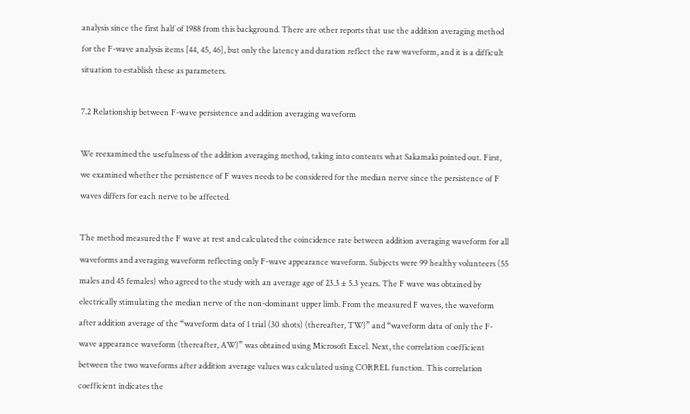analysis since the first half of 1988 from this background. There are other reports that use the addition averaging method for the F-wave analysis items [44, 45, 46], but only the latency and duration reflect the raw waveform, and it is a difficult situation to establish these as parameters.

7.2 Relationship between F-wave persistence and addition averaging waveform

We reexamined the usefulness of the addition averaging method, taking into contents what Sakamaki pointed out. First, we examined whether the persistence of F waves needs to be considered for the median nerve since the persistence of F waves differs for each nerve to be affected.

The method measured the F wave at rest and calculated the coincidence rate between addition averaging waveform for all waveforms and averaging waveform reflecting only F-wave appearance waveform. Subjects were 99 healthy volunteers (55 males and 45 females) who agreed to the study with an average age of 23.3 ± 5.3 years. The F wave was obtained by electrically stimulating the median nerve of the non-dominant upper limb. From the measured F waves, the waveform after addition average of the “waveform data of 1 trial (30 shots) (thereafter, TW)” and “waveform data of only the F-wave appearance waveform (thereafter, AW)” was obtained using Microsoft Excel. Next, the correlation coefficient between the two waveforms after addition average values was calculated using CORREL function. This correlation coefficient indicates the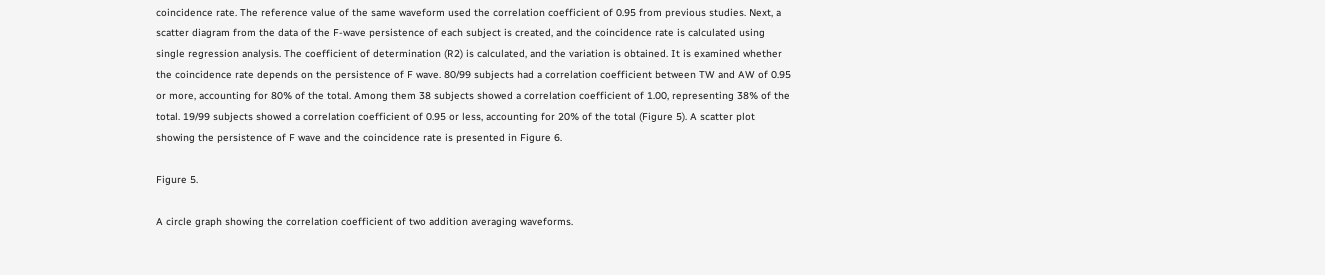coincidence rate. The reference value of the same waveform used the correlation coefficient of 0.95 from previous studies. Next, a scatter diagram from the data of the F-wave persistence of each subject is created, and the coincidence rate is calculated using single regression analysis. The coefficient of determination (R2) is calculated, and the variation is obtained. It is examined whether the coincidence rate depends on the persistence of F wave. 80/99 subjects had a correlation coefficient between TW and AW of 0.95 or more, accounting for 80% of the total. Among them 38 subjects showed a correlation coefficient of 1.00, representing 38% of the total. 19/99 subjects showed a correlation coefficient of 0.95 or less, accounting for 20% of the total (Figure 5). A scatter plot showing the persistence of F wave and the coincidence rate is presented in Figure 6.

Figure 5.

A circle graph showing the correlation coefficient of two addition averaging waveforms.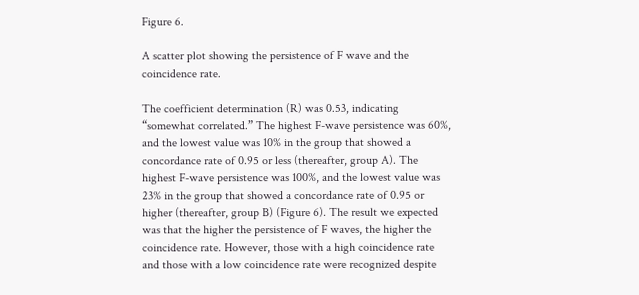Figure 6.

A scatter plot showing the persistence of F wave and the coincidence rate.

The coefficient determination (R) was 0.53, indicating “somewhat correlated.” The highest F-wave persistence was 60%, and the lowest value was 10% in the group that showed a concordance rate of 0.95 or less (thereafter, group A). The highest F-wave persistence was 100%, and the lowest value was 23% in the group that showed a concordance rate of 0.95 or higher (thereafter, group B) (Figure 6). The result we expected was that the higher the persistence of F waves, the higher the coincidence rate. However, those with a high coincidence rate and those with a low coincidence rate were recognized despite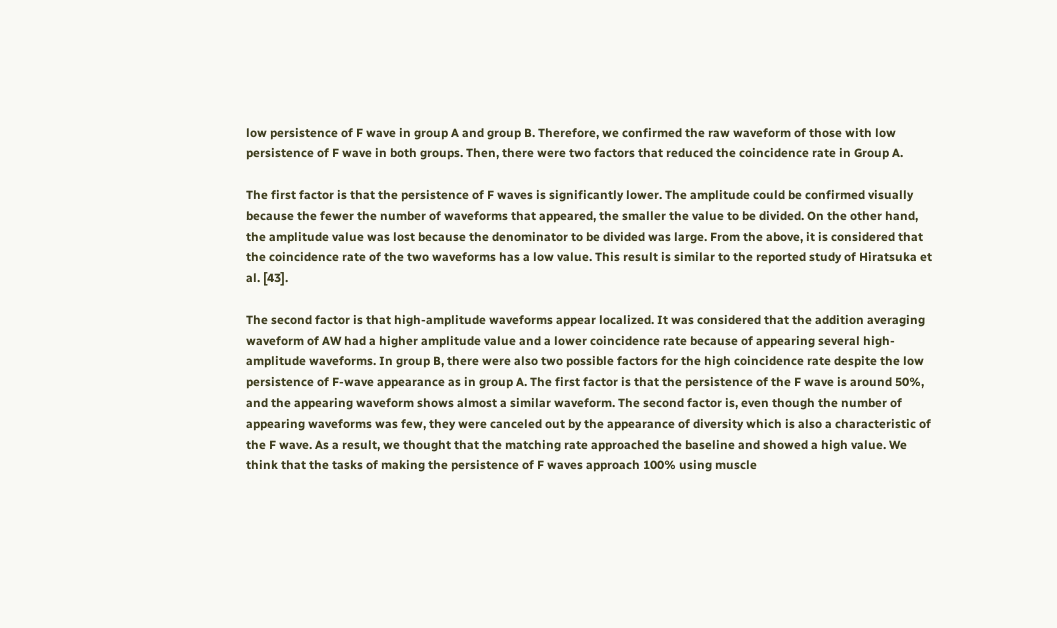low persistence of F wave in group A and group B. Therefore, we confirmed the raw waveform of those with low persistence of F wave in both groups. Then, there were two factors that reduced the coincidence rate in Group A.

The first factor is that the persistence of F waves is significantly lower. The amplitude could be confirmed visually because the fewer the number of waveforms that appeared, the smaller the value to be divided. On the other hand, the amplitude value was lost because the denominator to be divided was large. From the above, it is considered that the coincidence rate of the two waveforms has a low value. This result is similar to the reported study of Hiratsuka et al. [43].

The second factor is that high-amplitude waveforms appear localized. It was considered that the addition averaging waveform of AW had a higher amplitude value and a lower coincidence rate because of appearing several high-amplitude waveforms. In group B, there were also two possible factors for the high coincidence rate despite the low persistence of F-wave appearance as in group A. The first factor is that the persistence of the F wave is around 50%, and the appearing waveform shows almost a similar waveform. The second factor is, even though the number of appearing waveforms was few, they were canceled out by the appearance of diversity which is also a characteristic of the F wave. As a result, we thought that the matching rate approached the baseline and showed a high value. We think that the tasks of making the persistence of F waves approach 100% using muscle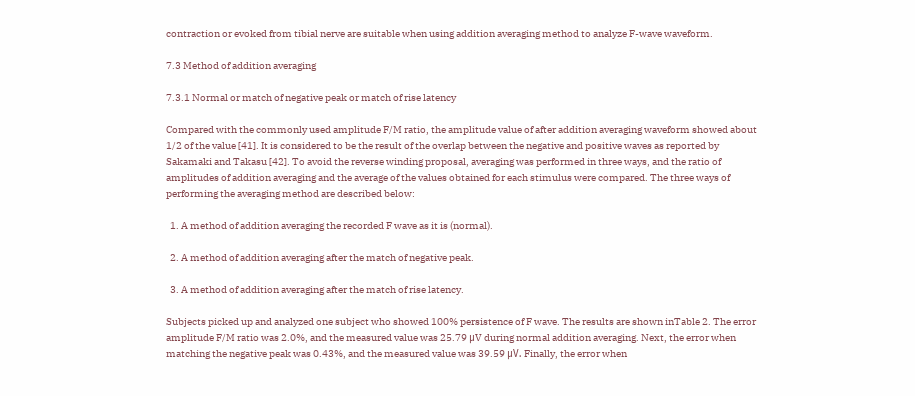contraction or evoked from tibial nerve are suitable when using addition averaging method to analyze F-wave waveform.

7.3 Method of addition averaging

7.3.1 Normal or match of negative peak or match of rise latency

Compared with the commonly used amplitude F/M ratio, the amplitude value of after addition averaging waveform showed about 1/2 of the value [41]. It is considered to be the result of the overlap between the negative and positive waves as reported by Sakamaki and Takasu [42]. To avoid the reverse winding proposal, averaging was performed in three ways, and the ratio of amplitudes of addition averaging and the average of the values obtained for each stimulus were compared. The three ways of performing the averaging method are described below:

  1. A method of addition averaging the recorded F wave as it is (normal).

  2. A method of addition averaging after the match of negative peak.

  3. A method of addition averaging after the match of rise latency.

Subjects picked up and analyzed one subject who showed 100% persistence of F wave. The results are shown inTable 2. The error amplitude F/M ratio was 2.0%, and the measured value was 25.79 μV during normal addition averaging. Next, the error when matching the negative peak was 0.43%, and the measured value was 39.59 μV. Finally, the error when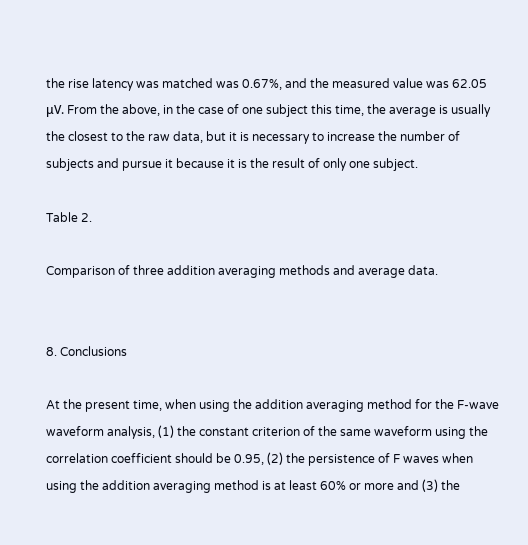the rise latency was matched was 0.67%, and the measured value was 62.05 μV. From the above, in the case of one subject this time, the average is usually the closest to the raw data, but it is necessary to increase the number of subjects and pursue it because it is the result of only one subject.

Table 2.

Comparison of three addition averaging methods and average data.


8. Conclusions

At the present time, when using the addition averaging method for the F-wave waveform analysis, (1) the constant criterion of the same waveform using the correlation coefficient should be 0.95, (2) the persistence of F waves when using the addition averaging method is at least 60% or more and (3) the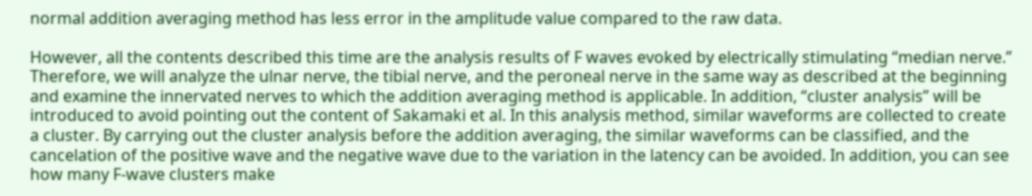normal addition averaging method has less error in the amplitude value compared to the raw data.

However, all the contents described this time are the analysis results of F waves evoked by electrically stimulating “median nerve.” Therefore, we will analyze the ulnar nerve, the tibial nerve, and the peroneal nerve in the same way as described at the beginning and examine the innervated nerves to which the addition averaging method is applicable. In addition, “cluster analysis” will be introduced to avoid pointing out the content of Sakamaki et al. In this analysis method, similar waveforms are collected to create a cluster. By carrying out the cluster analysis before the addition averaging, the similar waveforms can be classified, and the cancelation of the positive wave and the negative wave due to the variation in the latency can be avoided. In addition, you can see how many F-wave clusters make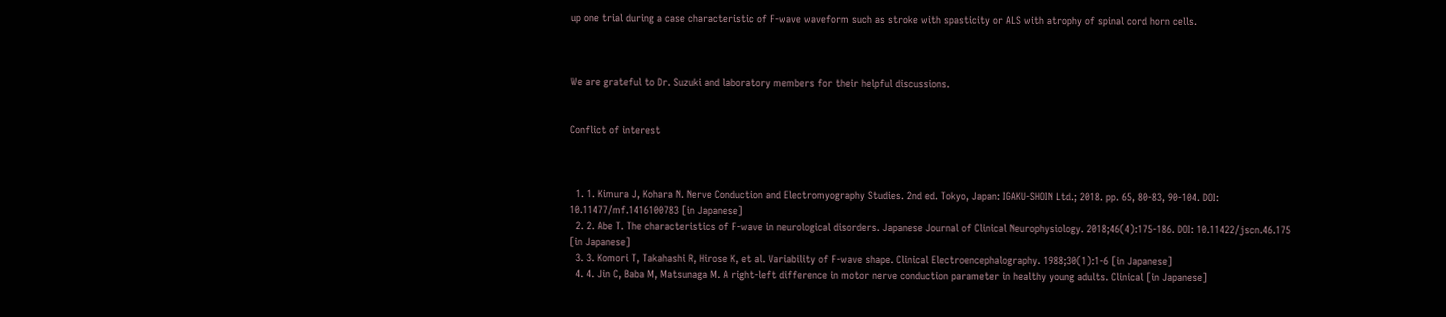up one trial during a case characteristic of F-wave waveform such as stroke with spasticity or ALS with atrophy of spinal cord horn cells.



We are grateful to Dr. Suzuki and laboratory members for their helpful discussions.


Conflict of interest



  1. 1. Kimura J, Kohara N. Nerve Conduction and Electromyography Studies. 2nd ed. Tokyo, Japan: IGAKU-SHOIN Ltd.; 2018. pp. 65, 80-83, 90-104. DOI: 10.11477/mf.1416100783 [in Japanese]
  2. 2. Abe T. The characteristics of F-wave in neurological disorders. Japanese Journal of Clinical Neurophysiology. 2018;46(4):175-186. DOI: 10.11422/jscn.46.175 [in Japanese]
  3. 3. Komori T, Takahashi R, Hirose K, et al. Variability of F-wave shape. Clinical Electroencephalography. 1988;30(1):1-6 [in Japanese]
  4. 4. Jin C, Baba M, Matsunaga M. A right-left difference in motor nerve conduction parameter in healthy young adults. Clinical [in Japanese]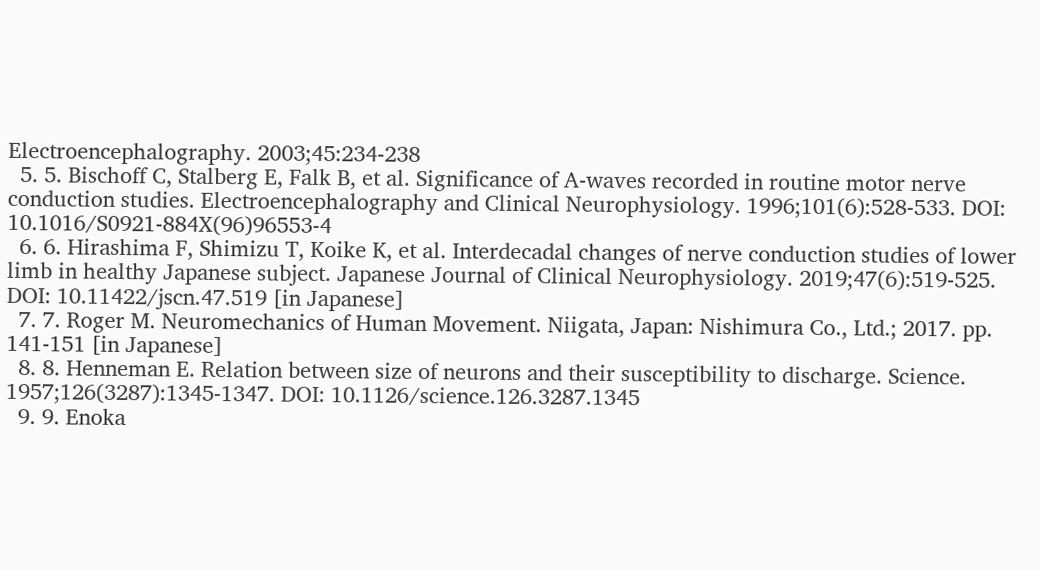Electroencephalography. 2003;45:234-238
  5. 5. Bischoff C, Stalberg E, Falk B, et al. Significance of A-waves recorded in routine motor nerve conduction studies. Electroencephalography and Clinical Neurophysiology. 1996;101(6):528-533. DOI: 10.1016/S0921-884X(96)96553-4
  6. 6. Hirashima F, Shimizu T, Koike K, et al. Interdecadal changes of nerve conduction studies of lower limb in healthy Japanese subject. Japanese Journal of Clinical Neurophysiology. 2019;47(6):519-525. DOI: 10.11422/jscn.47.519 [in Japanese]
  7. 7. Roger M. Neuromechanics of Human Movement. Niigata, Japan: Nishimura Co., Ltd.; 2017. pp. 141-151 [in Japanese]
  8. 8. Henneman E. Relation between size of neurons and their susceptibility to discharge. Science. 1957;126(3287):1345-1347. DOI: 10.1126/science.126.3287.1345
  9. 9. Enoka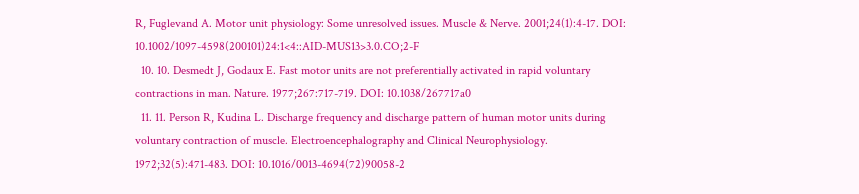R, Fuglevand A. Motor unit physiology: Some unresolved issues. Muscle & Nerve. 2001;24(1):4-17. DOI: 10.1002/1097-4598(200101)24:1<4::AID-MUS13>3.0.CO;2-F
  10. 10. Desmedt J, Godaux E. Fast motor units are not preferentially activated in rapid voluntary contractions in man. Nature. 1977;267:717-719. DOI: 10.1038/267717a0
  11. 11. Person R, Kudina L. Discharge frequency and discharge pattern of human motor units during voluntary contraction of muscle. Electroencephalography and Clinical Neurophysiology. 1972;32(5):471-483. DOI: 10.1016/0013-4694(72)90058-2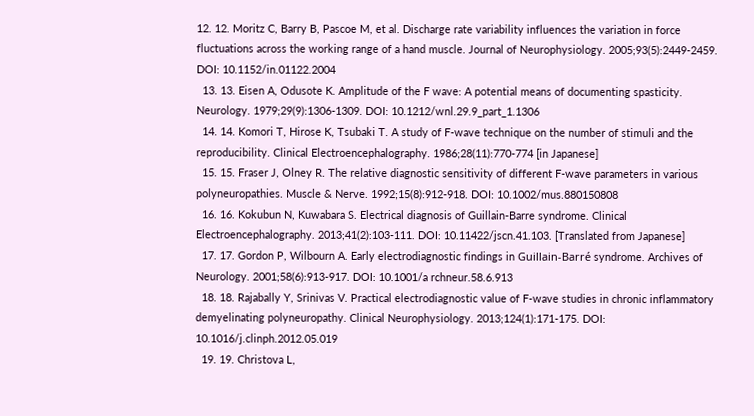12. 12. Moritz C, Barry B, Pascoe M, et al. Discharge rate variability influences the variation in force fluctuations across the working range of a hand muscle. Journal of Neurophysiology. 2005;93(5):2449-2459. DOI: 10.1152/in.01122.2004
  13. 13. Eisen A, Odusote K. Amplitude of the F wave: A potential means of documenting spasticity. Neurology. 1979;29(9):1306-1309. DOI: 10.1212/wnl.29.9_part_1.1306
  14. 14. Komori T, Hirose K, Tsubaki T. A study of F-wave technique on the number of stimuli and the reproducibility. Clinical Electroencephalography. 1986;28(11):770-774 [in Japanese]
  15. 15. Fraser J, Olney R. The relative diagnostic sensitivity of different F-wave parameters in various polyneuropathies. Muscle & Nerve. 1992;15(8):912-918. DOI: 10.1002/mus.880150808
  16. 16. Kokubun N, Kuwabara S. Electrical diagnosis of Guillain-Barre syndrome. Clinical Electroencephalography. 2013;41(2):103-111. DOI: 10.11422/jscn.41.103. [Translated from Japanese]
  17. 17. Gordon P, Wilbourn A. Early electrodiagnostic findings in Guillain-Barré syndrome. Archives of Neurology. 2001;58(6):913-917. DOI: 10.1001/a rchneur.58.6.913
  18. 18. Rajabally Y, Srinivas V. Practical electrodiagnostic value of F-wave studies in chronic inflammatory demyelinating polyneuropathy. Clinical Neurophysiology. 2013;124(1):171-175. DOI: 10.1016/j.clinph.2012.05.019
  19. 19. Christova L,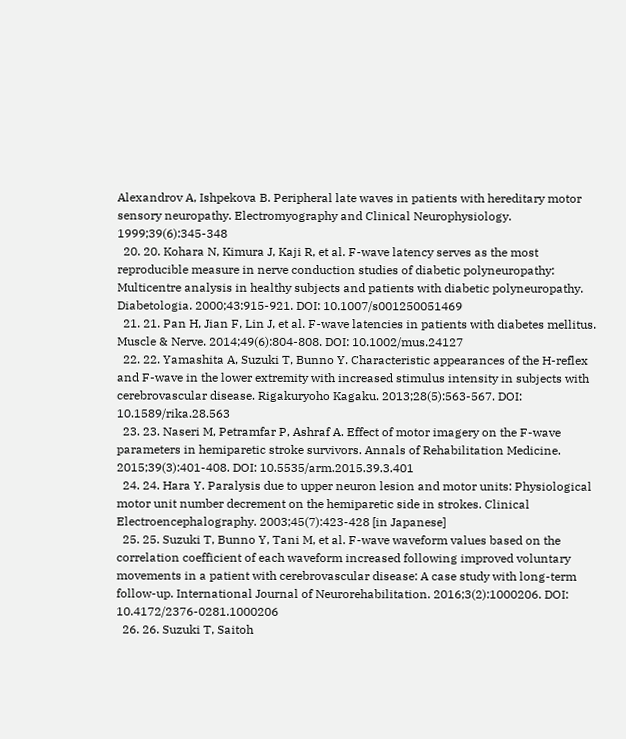Alexandrov A, Ishpekova B. Peripheral late waves in patients with hereditary motor sensory neuropathy. Electromyography and Clinical Neurophysiology. 1999;39(6):345-348
  20. 20. Kohara N, Kimura J, Kaji R, et al. F-wave latency serves as the most reproducible measure in nerve conduction studies of diabetic polyneuropathy: Multicentre analysis in healthy subjects and patients with diabetic polyneuropathy. Diabetologia. 2000;43:915-921. DOI: 10.1007/s001250051469
  21. 21. Pan H, Jian F, Lin J, et al. F-wave latencies in patients with diabetes mellitus. Muscle & Nerve. 2014;49(6):804-808. DOI: 10.1002/mus.24127
  22. 22. Yamashita A, Suzuki T, Bunno Y. Characteristic appearances of the H-reflex and F-wave in the lower extremity with increased stimulus intensity in subjects with cerebrovascular disease. Rigakuryoho Kagaku. 2013;28(5):563-567. DOI: 10.1589/rika.28.563
  23. 23. Naseri M, Petramfar P, Ashraf A. Effect of motor imagery on the F-wave parameters in hemiparetic stroke survivors. Annals of Rehabilitation Medicine. 2015;39(3):401-408. DOI: 10.5535/arm.2015.39.3.401
  24. 24. Hara Y. Paralysis due to upper neuron lesion and motor units: Physiological motor unit number decrement on the hemiparetic side in strokes. Clinical Electroencephalography. 2003;45(7):423-428 [in Japanese]
  25. 25. Suzuki T, Bunno Y, Tani M, et al. F-wave waveform values based on the correlation coefficient of each waveform increased following improved voluntary movements in a patient with cerebrovascular disease: A case study with long-term follow-up. International Journal of Neurorehabilitation. 2016;3(2):1000206. DOI: 10.4172/2376-0281.1000206
  26. 26. Suzuki T, Saitoh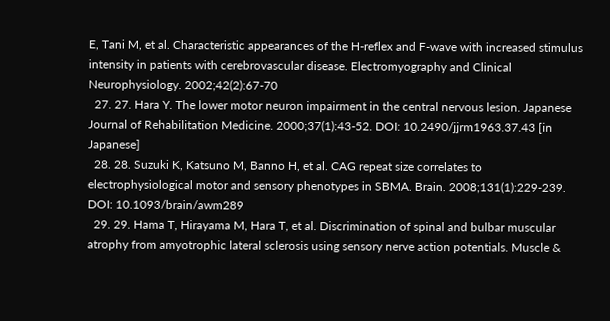E, Tani M, et al. Characteristic appearances of the H-reflex and F-wave with increased stimulus intensity in patients with cerebrovascular disease. Electromyography and Clinical Neurophysiology. 2002;42(2):67-70
  27. 27. Hara Y. The lower motor neuron impairment in the central nervous lesion. Japanese Journal of Rehabilitation Medicine. 2000;37(1):43-52. DOI: 10.2490/jjrm1963.37.43 [in Japanese]
  28. 28. Suzuki K, Katsuno M, Banno H, et al. CAG repeat size correlates to electrophysiological motor and sensory phenotypes in SBMA. Brain. 2008;131(1):229-239. DOI: 10.1093/brain/awm289
  29. 29. Hama T, Hirayama M, Hara T, et al. Discrimination of spinal and bulbar muscular atrophy from amyotrophic lateral sclerosis using sensory nerve action potentials. Muscle &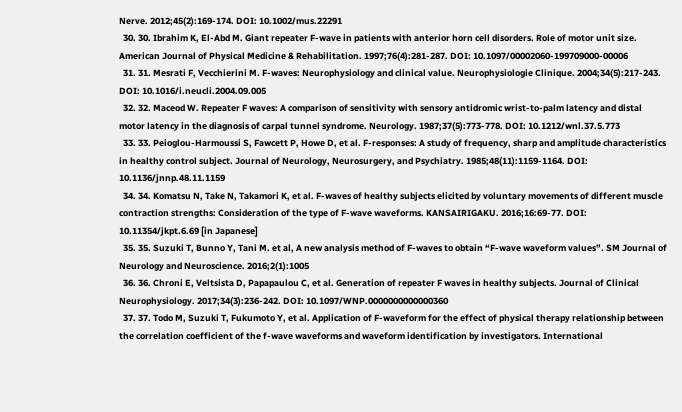Nerve. 2012;45(2):169-174. DOI: 10.1002/mus.22291
  30. 30. Ibrahim K, El-Abd M. Giant repeater F-wave in patients with anterior horn cell disorders. Role of motor unit size. American Journal of Physical Medicine & Rehabilitation. 1997;76(4):281-287. DOI: 10.1097/00002060-199709000-00006
  31. 31. Mesrati F, Vecchierini M. F-waves: Neurophysiology and clinical value. Neurophysiologie Clinique. 2004;34(5):217-243. DOI: 10.1016/i.neucli.2004.09.005
  32. 32. Maceod W. Repeater F waves: A comparison of sensitivity with sensory antidromic wrist-to-palm latency and distal motor latency in the diagnosis of carpal tunnel syndrome. Neurology. 1987;37(5):773-778. DOI: 10.1212/wnl.37.5.773
  33. 33. Peioglou-Harmoussi S, Fawcett P, Howe D, et al. F-responses: A study of frequency, sharp and amplitude characteristics in healthy control subject. Journal of Neurology, Neurosurgery, and Psychiatry. 1985;48(11):1159-1164. DOI: 10.1136/jnnp.48.11.1159
  34. 34. Komatsu N, Take N, Takamori K, et al. F-waves of healthy subjects elicited by voluntary movements of different muscle contraction strengths: Consideration of the type of F-wave waveforms. KANSAIRIGAKU. 2016;16:69-77. DOI: 10.11354/jkpt.6.69 [in Japanese]
  35. 35. Suzuki T, Bunno Y, Tani M. et al, A new analysis method of F-waves to obtain “F-wave waveform values”. SM Journal of Neurology and Neuroscience. 2016;2(1):1005
  36. 36. Chroni E, Veltsista D, Papapaulou C, et al. Generation of repeater F waves in healthy subjects. Journal of Clinical Neurophysiology. 2017;34(3):236-242. DOI: 10.1097/WNP.0000000000000360
  37. 37. Todo M, Suzuki T, Fukumoto Y, et al. Application of F-waveform for the effect of physical therapy relationship between the correlation coefficient of the f-wave waveforms and waveform identification by investigators. International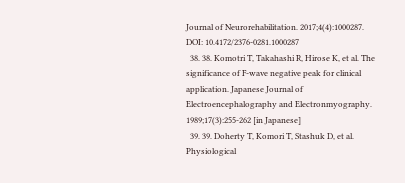Journal of Neurorehabilitation. 2017;4(4):1000287. DOI: 10.4172/2376-0281.1000287
  38. 38. Komotri T, Takahashi R, Hirose K, et al. The significance of F-wave negative peak for clinical application. Japanese Journal of Electroencephalography and Electronmyography. 1989;17(3):255-262 [in Japanese]
  39. 39. Doherty T, Komori T, Stashuk D, et al. Physiological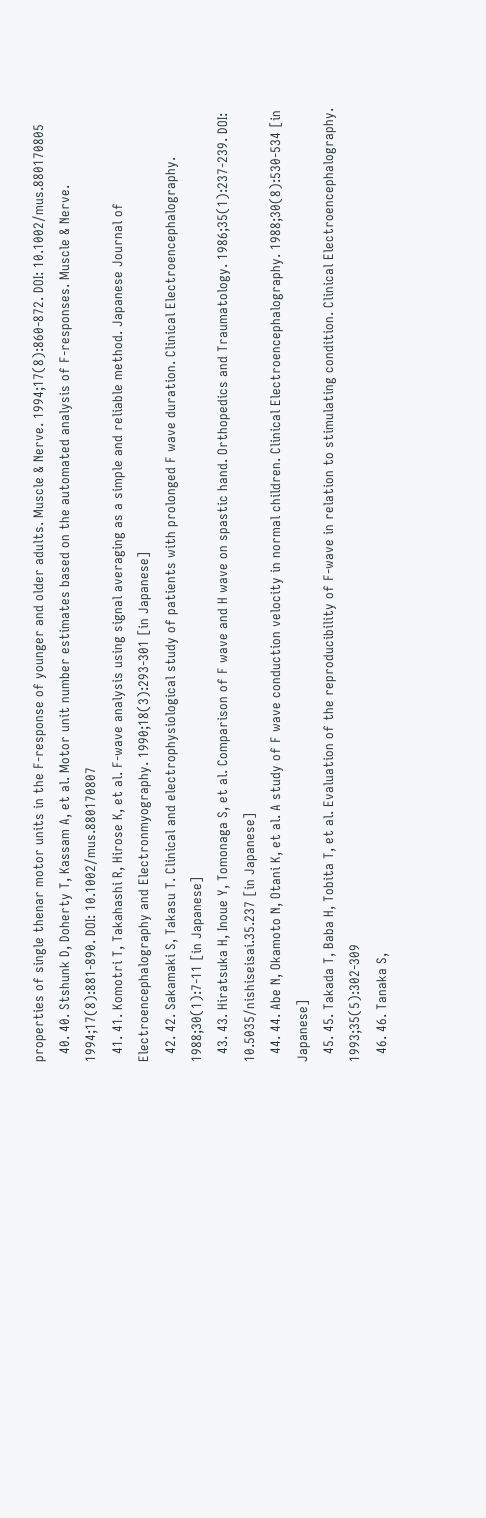properties of single thenar motor units in the F-response of younger and older adults. Muscle & Nerve. 1994;17(8):860-872. DOI: 10.1002/mus.880170805
  40. 40. Stshunk D, Doherty T, Kassam A, et al. Motor unit number estimates based on the automated analysis of F-responses. Muscle & Nerve. 1994;17(8):881-890. DOI: 10.1002/mus.880170807
  41. 41. Komotri T, Takahashi R, Hirose K, et al. F-wave analysis using signal averaging as a simple and reliable method. Japanese Journal of Electroencephalography and Electronmyography. 1990;18(3):293-301 [in Japanese]
  42. 42. Sakamaki S, Takasu T. Clinical and electrophysiological study of patients with prolonged F wave duration. Clinical Electroencephalography. 1988;30(1):7-11 [in Japanese]
  43. 43. Hiratsuka H, Inoue Y, Tomonaga S, et al. Comparison of F wave and H wave on spastic hand. Orthopedics and Traumatology. 1986;35(1):237-239. DOI: 10.5035/nishiseisai.35.237 [in Japanese]
  44. 44. Abe N, Okamoto N, Otani K, et al. A study of F wave conduction velocity in normal children. Clinical Electroencephalography. 1988;30(8):530-534 [in Japanese]
  45. 45. Takada T, Baba H, Tobita T, et al. Evaluation of the reproducibility of F-wave in relation to stimulating condition. Clinical Electroencephalography. 1993;35(5):302-309
  46. 46. Tanaka S,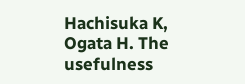Hachisuka K, Ogata H. The usefulness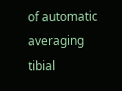of automatic averaging tibial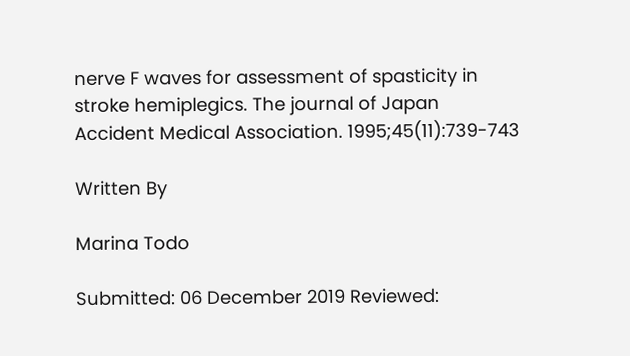nerve F waves for assessment of spasticity in stroke hemiplegics. The journal of Japan Accident Medical Association. 1995;45(11):739-743

Written By

Marina Todo

Submitted: 06 December 2019 Reviewed: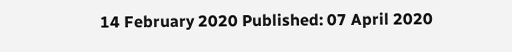14 February 2020 Published: 07 April 2020